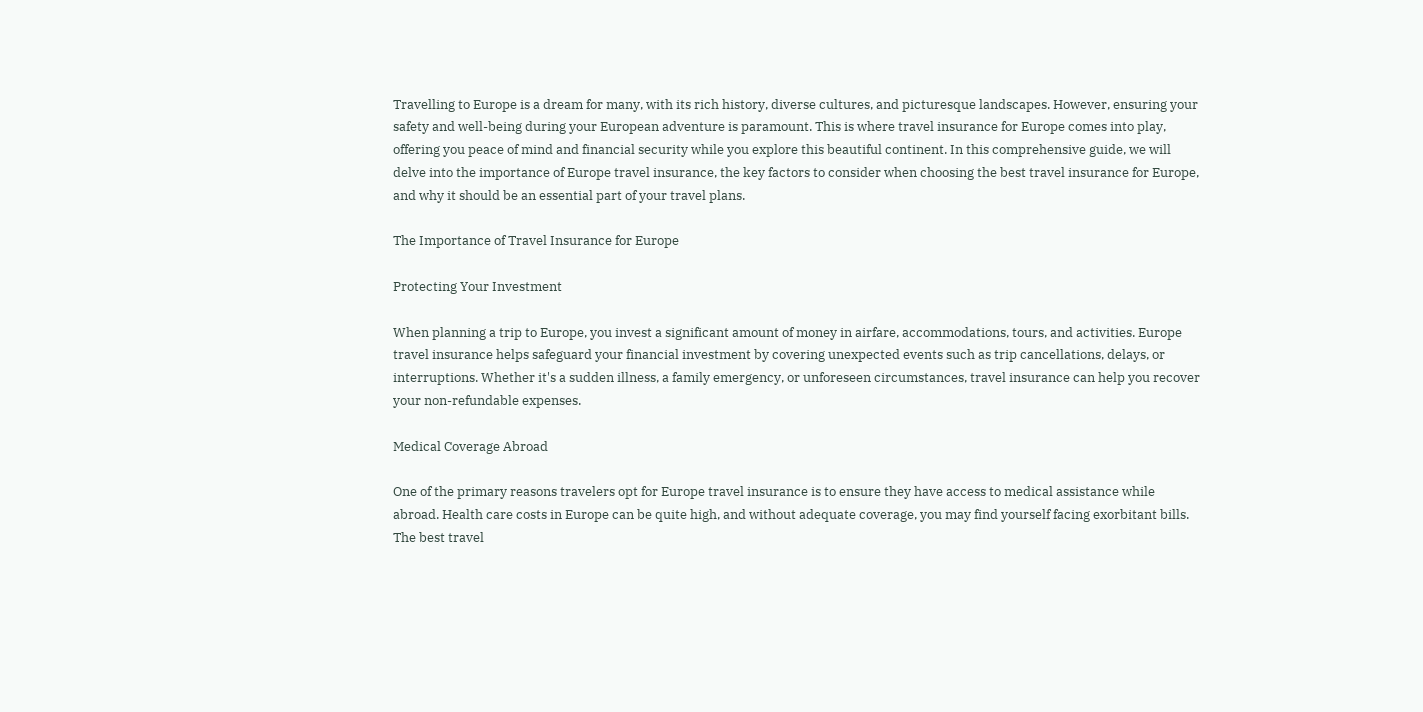Travelling to Europe is a dream for many, with its rich history, diverse cultures, and picturesque landscapes. However, ensuring your safety and well-being during your European adventure is paramount. This is where travel insurance for Europe comes into play, offering you peace of mind and financial security while you explore this beautiful continent. In this comprehensive guide, we will delve into the importance of Europe travel insurance, the key factors to consider when choosing the best travel insurance for Europe, and why it should be an essential part of your travel plans.

The Importance of Travel Insurance for Europe

Protecting Your Investment

When planning a trip to Europe, you invest a significant amount of money in airfare, accommodations, tours, and activities. Europe travel insurance helps safeguard your financial investment by covering unexpected events such as trip cancellations, delays, or interruptions. Whether it's a sudden illness, a family emergency, or unforeseen circumstances, travel insurance can help you recover your non-refundable expenses.

Medical Coverage Abroad

One of the primary reasons travelers opt for Europe travel insurance is to ensure they have access to medical assistance while abroad. Health care costs in Europe can be quite high, and without adequate coverage, you may find yourself facing exorbitant bills. The best travel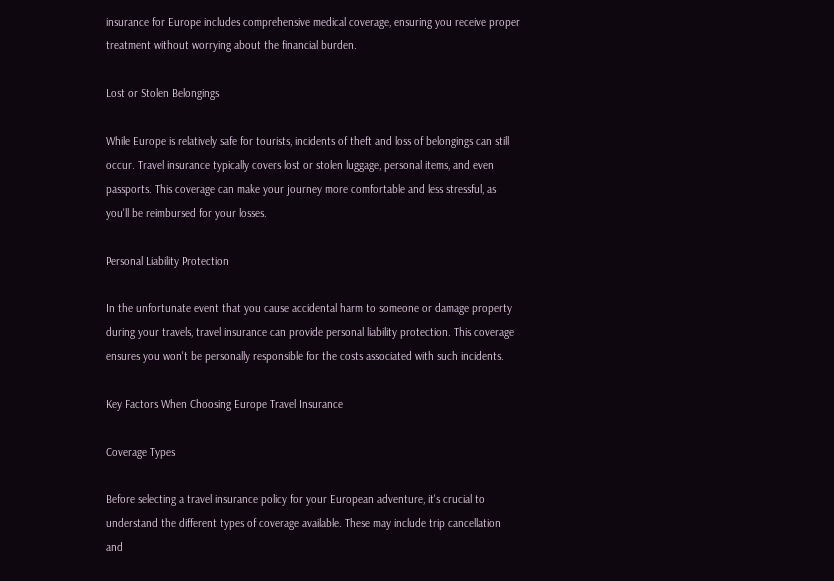insurance for Europe includes comprehensive medical coverage, ensuring you receive proper treatment without worrying about the financial burden.

Lost or Stolen Belongings

While Europe is relatively safe for tourists, incidents of theft and loss of belongings can still occur. Travel insurance typically covers lost or stolen luggage, personal items, and even passports. This coverage can make your journey more comfortable and less stressful, as you'll be reimbursed for your losses.

Personal Liability Protection

In the unfortunate event that you cause accidental harm to someone or damage property during your travels, travel insurance can provide personal liability protection. This coverage ensures you won't be personally responsible for the costs associated with such incidents.

Key Factors When Choosing Europe Travel Insurance

Coverage Types

Before selecting a travel insurance policy for your European adventure, it's crucial to understand the different types of coverage available. These may include trip cancellation and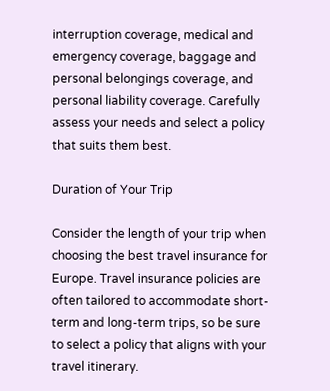interruption coverage, medical and emergency coverage, baggage and personal belongings coverage, and personal liability coverage. Carefully assess your needs and select a policy that suits them best.

Duration of Your Trip

Consider the length of your trip when choosing the best travel insurance for Europe. Travel insurance policies are often tailored to accommodate short-term and long-term trips, so be sure to select a policy that aligns with your travel itinerary.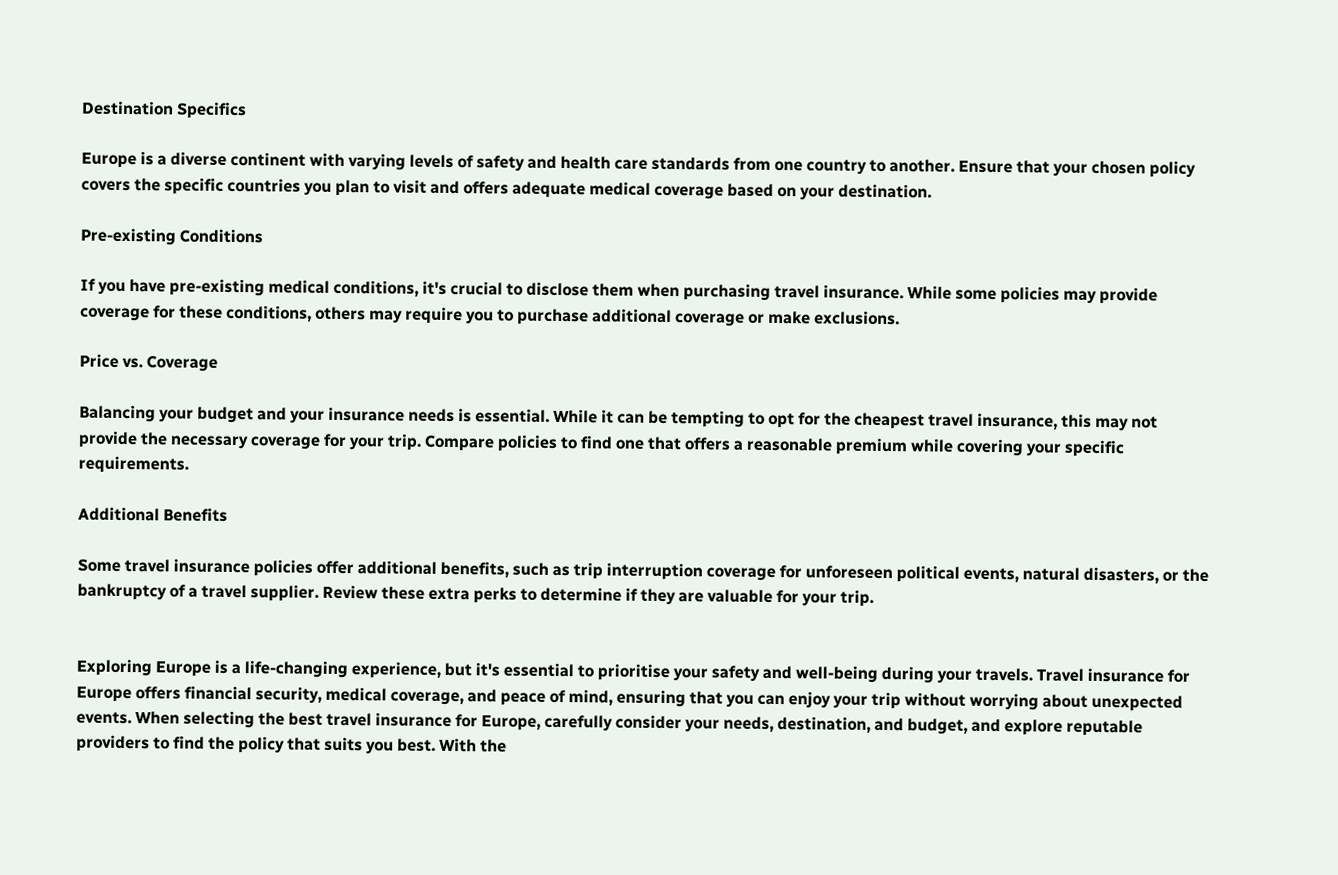Destination Specifics

Europe is a diverse continent with varying levels of safety and health care standards from one country to another. Ensure that your chosen policy covers the specific countries you plan to visit and offers adequate medical coverage based on your destination.

Pre-existing Conditions

If you have pre-existing medical conditions, it's crucial to disclose them when purchasing travel insurance. While some policies may provide coverage for these conditions, others may require you to purchase additional coverage or make exclusions.

Price vs. Coverage

Balancing your budget and your insurance needs is essential. While it can be tempting to opt for the cheapest travel insurance, this may not provide the necessary coverage for your trip. Compare policies to find one that offers a reasonable premium while covering your specific requirements.

Additional Benefits

Some travel insurance policies offer additional benefits, such as trip interruption coverage for unforeseen political events, natural disasters, or the bankruptcy of a travel supplier. Review these extra perks to determine if they are valuable for your trip.


Exploring Europe is a life-changing experience, but it's essential to prioritise your safety and well-being during your travels. Travel insurance for Europe offers financial security, medical coverage, and peace of mind, ensuring that you can enjoy your trip without worrying about unexpected events. When selecting the best travel insurance for Europe, carefully consider your needs, destination, and budget, and explore reputable providers to find the policy that suits you best. With the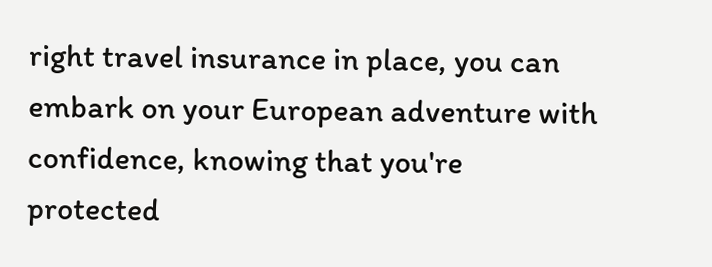right travel insurance in place, you can embark on your European adventure with confidence, knowing that you're protected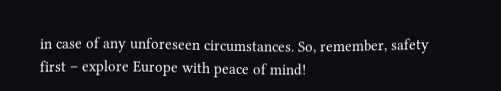in case of any unforeseen circumstances. So, remember, safety first – explore Europe with peace of mind!